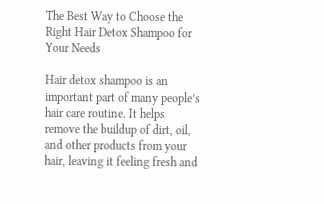The Best Way to Choose the Right Hair Detox Shampoo for Your Needs

Hair detox shampoo is an important part of many people’s hair care routine. It helps remove the buildup of dirt, oil, and other products from your hair, leaving it feeling fresh and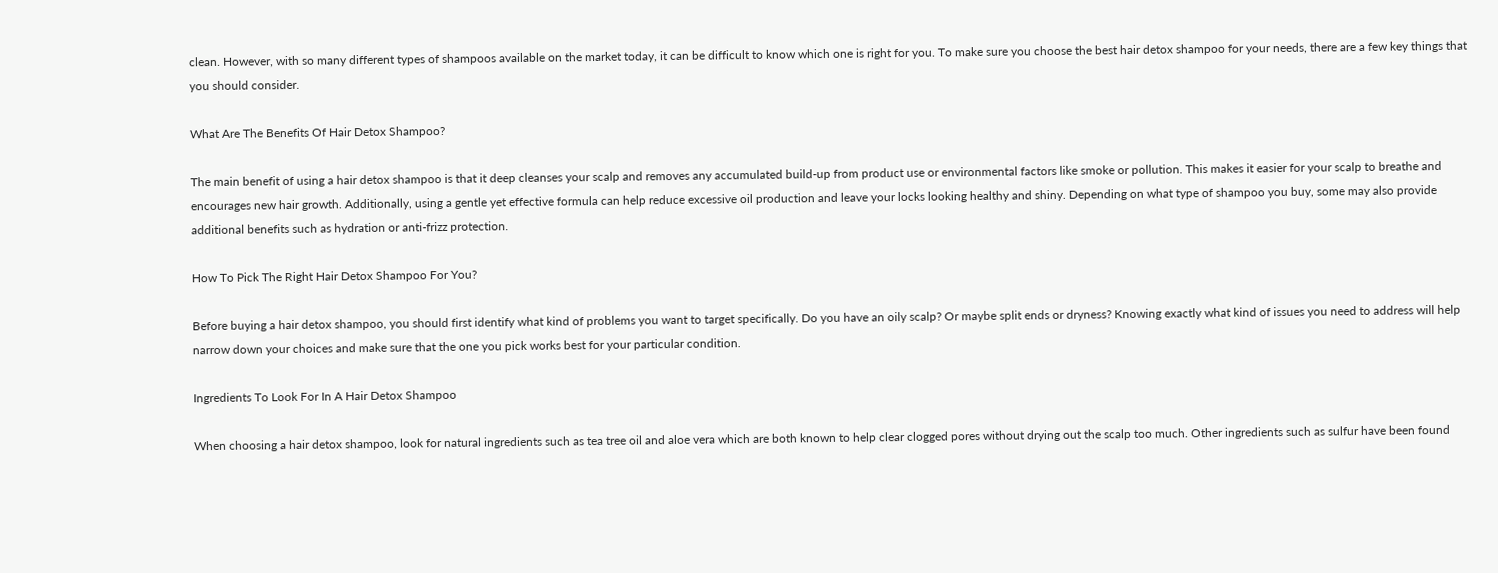clean. However, with so many different types of shampoos available on the market today, it can be difficult to know which one is right for you. To make sure you choose the best hair detox shampoo for your needs, there are a few key things that you should consider.

What Are The Benefits Of Hair Detox Shampoo?

The main benefit of using a hair detox shampoo is that it deep cleanses your scalp and removes any accumulated build-up from product use or environmental factors like smoke or pollution. This makes it easier for your scalp to breathe and encourages new hair growth. Additionally, using a gentle yet effective formula can help reduce excessive oil production and leave your locks looking healthy and shiny. Depending on what type of shampoo you buy, some may also provide additional benefits such as hydration or anti-frizz protection.

How To Pick The Right Hair Detox Shampoo For You?

Before buying a hair detox shampoo, you should first identify what kind of problems you want to target specifically. Do you have an oily scalp? Or maybe split ends or dryness? Knowing exactly what kind of issues you need to address will help narrow down your choices and make sure that the one you pick works best for your particular condition.

Ingredients To Look For In A Hair Detox Shampoo

When choosing a hair detox shampoo, look for natural ingredients such as tea tree oil and aloe vera which are both known to help clear clogged pores without drying out the scalp too much. Other ingredients such as sulfur have been found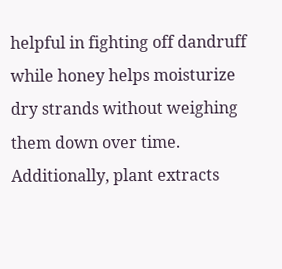helpful in fighting off dandruff while honey helps moisturize dry strands without weighing them down over time. Additionally, plant extracts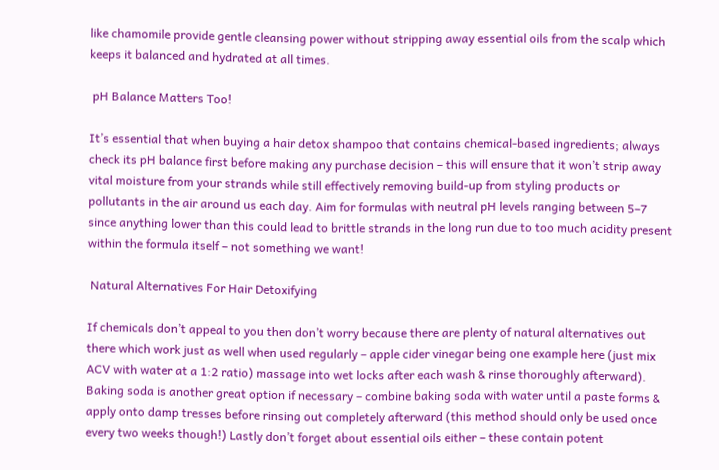like chamomile provide gentle cleansing power without stripping away essential oils from the scalp which keeps it balanced and hydrated at all times.

 pH Balance Matters Too!

It’s essential that when buying a hair detox shampoo that contains chemical-based ingredients; always check its pH balance first before making any purchase decision – this will ensure that it won’t strip away vital moisture from your strands while still effectively removing build-up from styling products or pollutants in the air around us each day. Aim for formulas with neutral pH levels ranging between 5–7 since anything lower than this could lead to brittle strands in the long run due to too much acidity present within the formula itself – not something we want!

 Natural Alternatives For Hair Detoxifying

If chemicals don’t appeal to you then don’t worry because there are plenty of natural alternatives out there which work just as well when used regularly – apple cider vinegar being one example here (just mix ACV with water at a 1:2 ratio) massage into wet locks after each wash & rinse thoroughly afterward). Baking soda is another great option if necessary – combine baking soda with water until a paste forms & apply onto damp tresses before rinsing out completely afterward (this method should only be used once every two weeks though!) Lastly don’t forget about essential oils either – these contain potent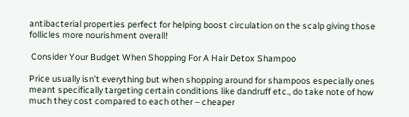antibacterial properties perfect for helping boost circulation on the scalp giving those follicles more nourishment overall!

 Consider Your Budget When Shopping For A Hair Detox Shampoo

Price usually isn’t everything but when shopping around for shampoos especially ones meant specifically targeting certain conditions like dandruff etc., do take note of how much they cost compared to each other – cheaper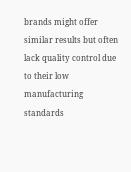brands might offer similar results but often lack quality control due to their low manufacturing standards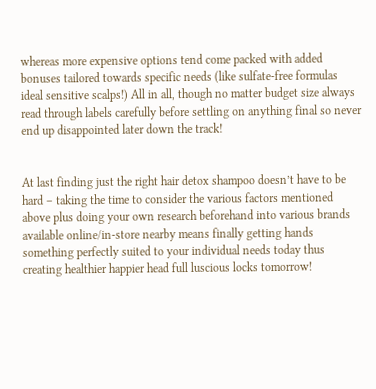whereas more expensive options tend come packed with added bonuses tailored towards specific needs (like sulfate-free formulas ideal sensitive scalps!) All in all, though no matter budget size always read through labels carefully before settling on anything final so never end up disappointed later down the track!


At last finding just the right hair detox shampoo doesn’t have to be hard – taking the time to consider the various factors mentioned above plus doing your own research beforehand into various brands available online/in-store nearby means finally getting hands something perfectly suited to your individual needs today thus creating healthier happier head full luscious locks tomorrow!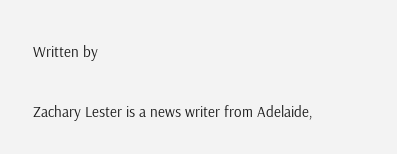Written by

Zachary Lester is a news writer from Adelaide,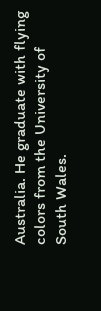Australia. He graduate with flying colors from the University of South Wales.